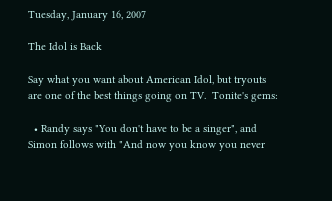Tuesday, January 16, 2007

The Idol is Back

Say what you want about American Idol, but tryouts are one of the best things going on TV.  Tonite's gems:

  • Randy says "You don't have to be a singer", and Simon follows with "And now you know you never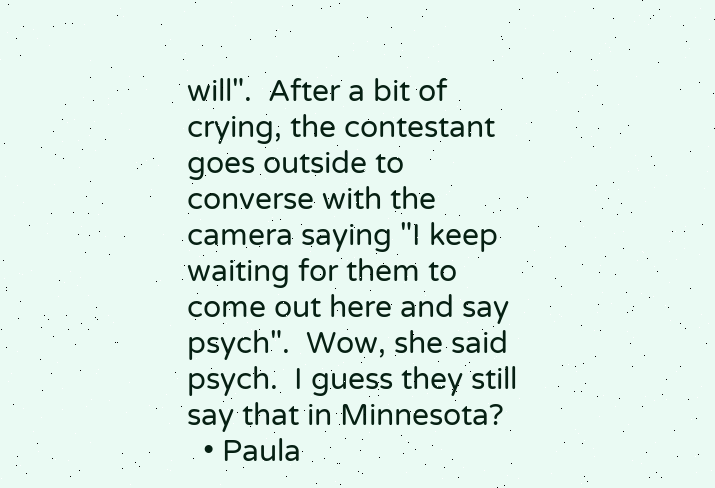will".  After a bit of crying, the contestant goes outside to converse with the camera saying "I keep waiting for them to come out here and say psych".  Wow, she said psych.  I guess they still say that in Minnesota?
  • Paula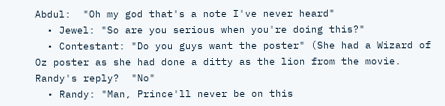Abdul:  "Oh my god that's a note I've never heard"
  • Jewel: "So are you serious when you're doing this?"
  • Contestant: "Do you guys want the poster" (She had a Wizard of Oz poster as she had done a ditty as the lion from the movie.  Randy's reply?  "No"
  • Randy: "Man, Prince'll never be on this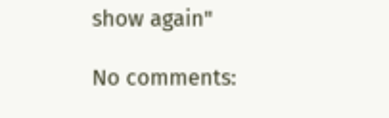show again"

No comments: